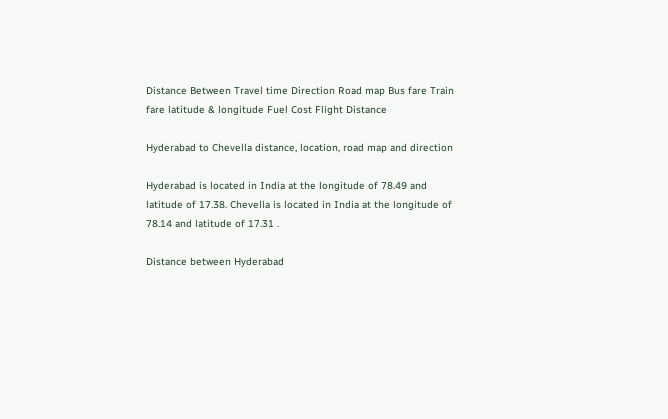Distance Between Travel time Direction Road map Bus fare Train fare latitude & longitude Fuel Cost Flight Distance

Hyderabad to Chevella distance, location, road map and direction

Hyderabad is located in India at the longitude of 78.49 and latitude of 17.38. Chevella is located in India at the longitude of 78.14 and latitude of 17.31 .

Distance between Hyderabad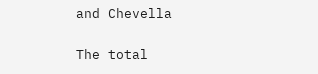and Chevella

The total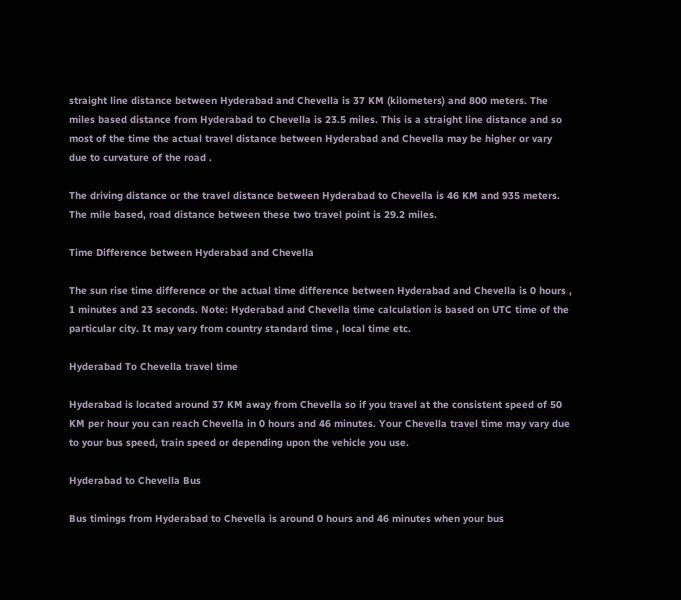straight line distance between Hyderabad and Chevella is 37 KM (kilometers) and 800 meters. The miles based distance from Hyderabad to Chevella is 23.5 miles. This is a straight line distance and so most of the time the actual travel distance between Hyderabad and Chevella may be higher or vary due to curvature of the road .

The driving distance or the travel distance between Hyderabad to Chevella is 46 KM and 935 meters. The mile based, road distance between these two travel point is 29.2 miles.

Time Difference between Hyderabad and Chevella

The sun rise time difference or the actual time difference between Hyderabad and Chevella is 0 hours , 1 minutes and 23 seconds. Note: Hyderabad and Chevella time calculation is based on UTC time of the particular city. It may vary from country standard time , local time etc.

Hyderabad To Chevella travel time

Hyderabad is located around 37 KM away from Chevella so if you travel at the consistent speed of 50 KM per hour you can reach Chevella in 0 hours and 46 minutes. Your Chevella travel time may vary due to your bus speed, train speed or depending upon the vehicle you use.

Hyderabad to Chevella Bus

Bus timings from Hyderabad to Chevella is around 0 hours and 46 minutes when your bus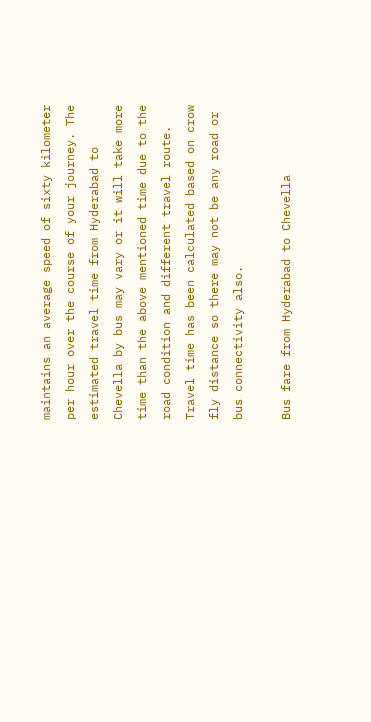maintains an average speed of sixty kilometer per hour over the course of your journey. The estimated travel time from Hyderabad to Chevella by bus may vary or it will take more time than the above mentioned time due to the road condition and different travel route. Travel time has been calculated based on crow fly distance so there may not be any road or bus connectivity also.

Bus fare from Hyderabad to Chevella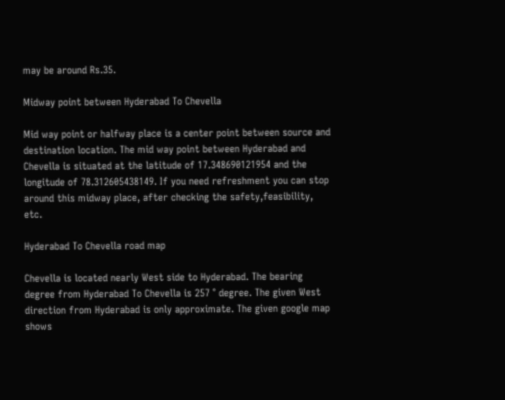may be around Rs.35.

Midway point between Hyderabad To Chevella

Mid way point or halfway place is a center point between source and destination location. The mid way point between Hyderabad and Chevella is situated at the latitude of 17.348690121954 and the longitude of 78.312605438149. If you need refreshment you can stop around this midway place, after checking the safety,feasibility, etc.

Hyderabad To Chevella road map

Chevella is located nearly West side to Hyderabad. The bearing degree from Hyderabad To Chevella is 257 ° degree. The given West direction from Hyderabad is only approximate. The given google map shows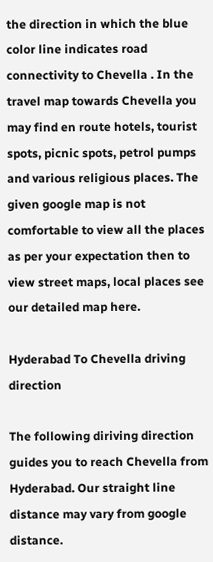the direction in which the blue color line indicates road connectivity to Chevella . In the travel map towards Chevella you may find en route hotels, tourist spots, picnic spots, petrol pumps and various religious places. The given google map is not comfortable to view all the places as per your expectation then to view street maps, local places see our detailed map here.

Hyderabad To Chevella driving direction

The following diriving direction guides you to reach Chevella from Hyderabad. Our straight line distance may vary from google distance.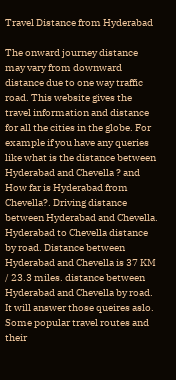Travel Distance from Hyderabad

The onward journey distance may vary from downward distance due to one way traffic road. This website gives the travel information and distance for all the cities in the globe. For example if you have any queries like what is the distance between Hyderabad and Chevella ? and How far is Hyderabad from Chevella?. Driving distance between Hyderabad and Chevella. Hyderabad to Chevella distance by road. Distance between Hyderabad and Chevella is 37 KM / 23.3 miles. distance between Hyderabad and Chevella by road. It will answer those queires aslo. Some popular travel routes and their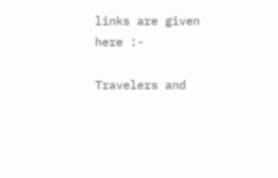links are given here :-

Travelers and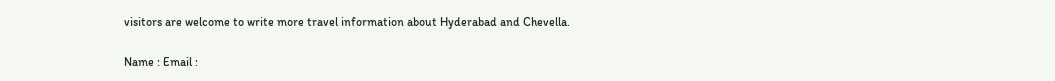visitors are welcome to write more travel information about Hyderabad and Chevella.

Name : Email :